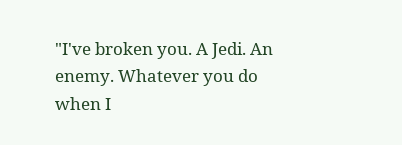"I've broken you. A Jedi. An enemy. Whatever you do when I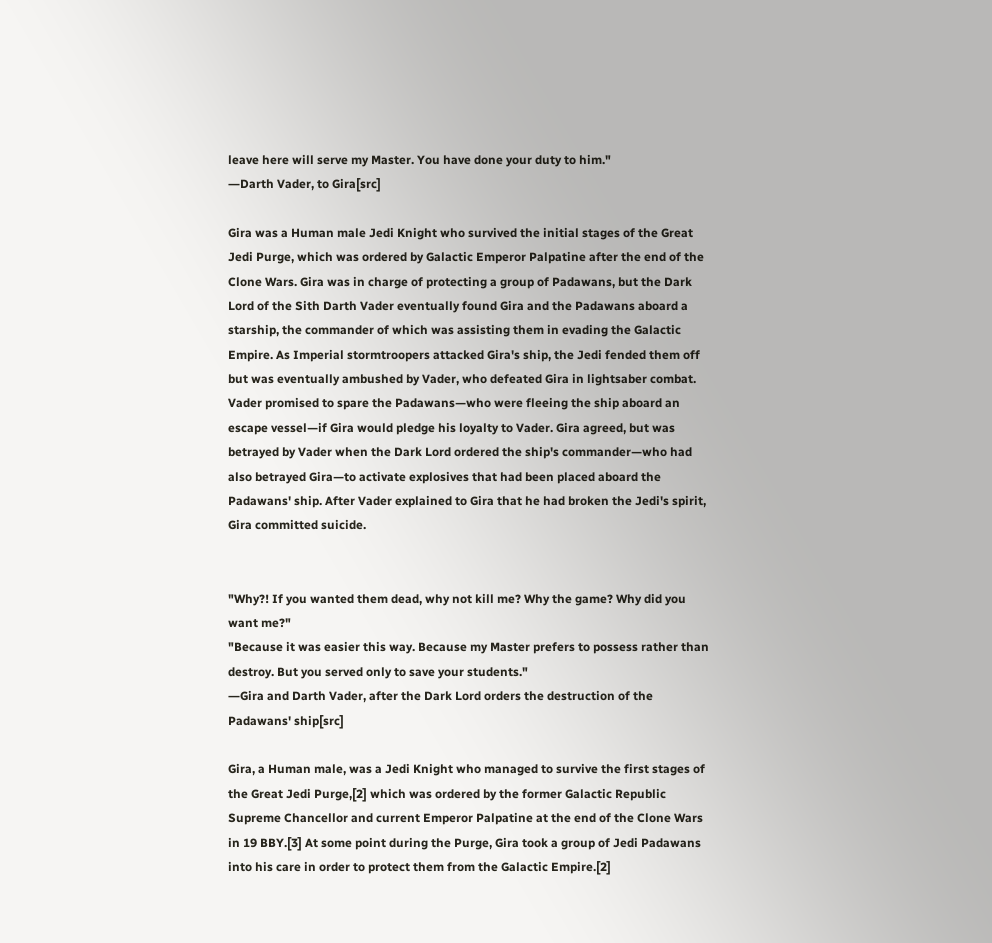leave here will serve my Master. You have done your duty to him."
―Darth Vader, to Gira[src]

Gira was a Human male Jedi Knight who survived the initial stages of the Great Jedi Purge, which was ordered by Galactic Emperor Palpatine after the end of the Clone Wars. Gira was in charge of protecting a group of Padawans, but the Dark Lord of the Sith Darth Vader eventually found Gira and the Padawans aboard a starship, the commander of which was assisting them in evading the Galactic Empire. As Imperial stormtroopers attacked Gira's ship, the Jedi fended them off but was eventually ambushed by Vader, who defeated Gira in lightsaber combat. Vader promised to spare the Padawans—who were fleeing the ship aboard an escape vessel—if Gira would pledge his loyalty to Vader. Gira agreed, but was betrayed by Vader when the Dark Lord ordered the ship's commander—who had also betrayed Gira—to activate explosives that had been placed aboard the Padawans' ship. After Vader explained to Gira that he had broken the Jedi's spirit, Gira committed suicide.


"Why?! If you wanted them dead, why not kill me? Why the game? Why did you want me?"
"Because it was easier this way. Because my Master prefers to possess rather than destroy. But you served only to save your students."
―Gira and Darth Vader, after the Dark Lord orders the destruction of the Padawans' ship[src]

Gira, a Human male, was a Jedi Knight who managed to survive the first stages of the Great Jedi Purge,[2] which was ordered by the former Galactic Republic Supreme Chancellor and current Emperor Palpatine at the end of the Clone Wars in 19 BBY.[3] At some point during the Purge, Gira took a group of Jedi Padawans into his care in order to protect them from the Galactic Empire.[2]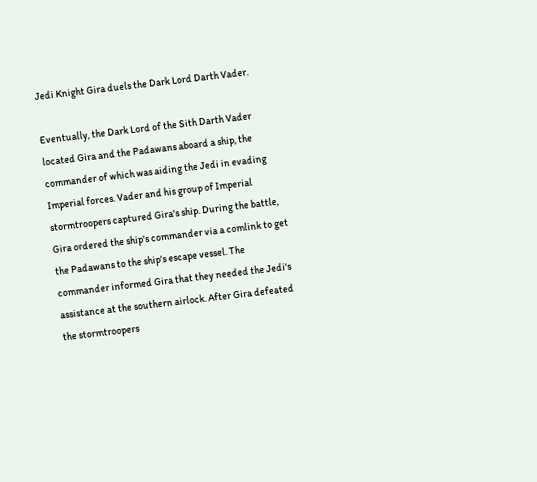Jedi Knight Gira duels the Dark Lord Darth Vader.

Eventually, the Dark Lord of the Sith Darth Vader located Gira and the Padawans aboard a ship, the commander of which was aiding the Jedi in evading Imperial forces. Vader and his group of Imperial stormtroopers captured Gira's ship. During the battle, Gira ordered the ship's commander via a comlink to get the Padawans to the ship's escape vessel. The commander informed Gira that they needed the Jedi's assistance at the southern airlock. After Gira defeated the stormtroopers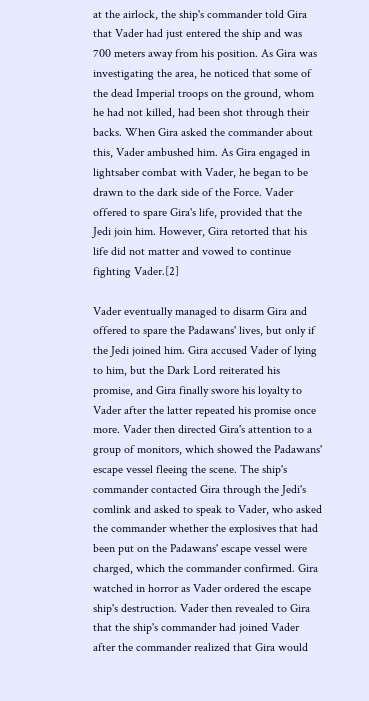at the airlock, the ship's commander told Gira that Vader had just entered the ship and was 700 meters away from his position. As Gira was investigating the area, he noticed that some of the dead Imperial troops on the ground, whom he had not killed, had been shot through their backs. When Gira asked the commander about this, Vader ambushed him. As Gira engaged in lightsaber combat with Vader, he began to be drawn to the dark side of the Force. Vader offered to spare Gira's life, provided that the Jedi join him. However, Gira retorted that his life did not matter and vowed to continue fighting Vader.[2]

Vader eventually managed to disarm Gira and offered to spare the Padawans' lives, but only if the Jedi joined him. Gira accused Vader of lying to him, but the Dark Lord reiterated his promise, and Gira finally swore his loyalty to Vader after the latter repeated his promise once more. Vader then directed Gira's attention to a group of monitors, which showed the Padawans' escape vessel fleeing the scene. The ship's commander contacted Gira through the Jedi's comlink and asked to speak to Vader, who asked the commander whether the explosives that had been put on the Padawans' escape vessel were charged, which the commander confirmed. Gira watched in horror as Vader ordered the escape ship's destruction. Vader then revealed to Gira that the ship's commander had joined Vader after the commander realized that Gira would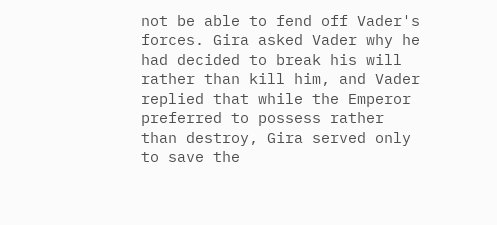not be able to fend off Vader's forces. Gira asked Vader why he had decided to break his will rather than kill him, and Vader replied that while the Emperor preferred to possess rather than destroy, Gira served only to save the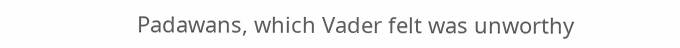Padawans, which Vader felt was unworthy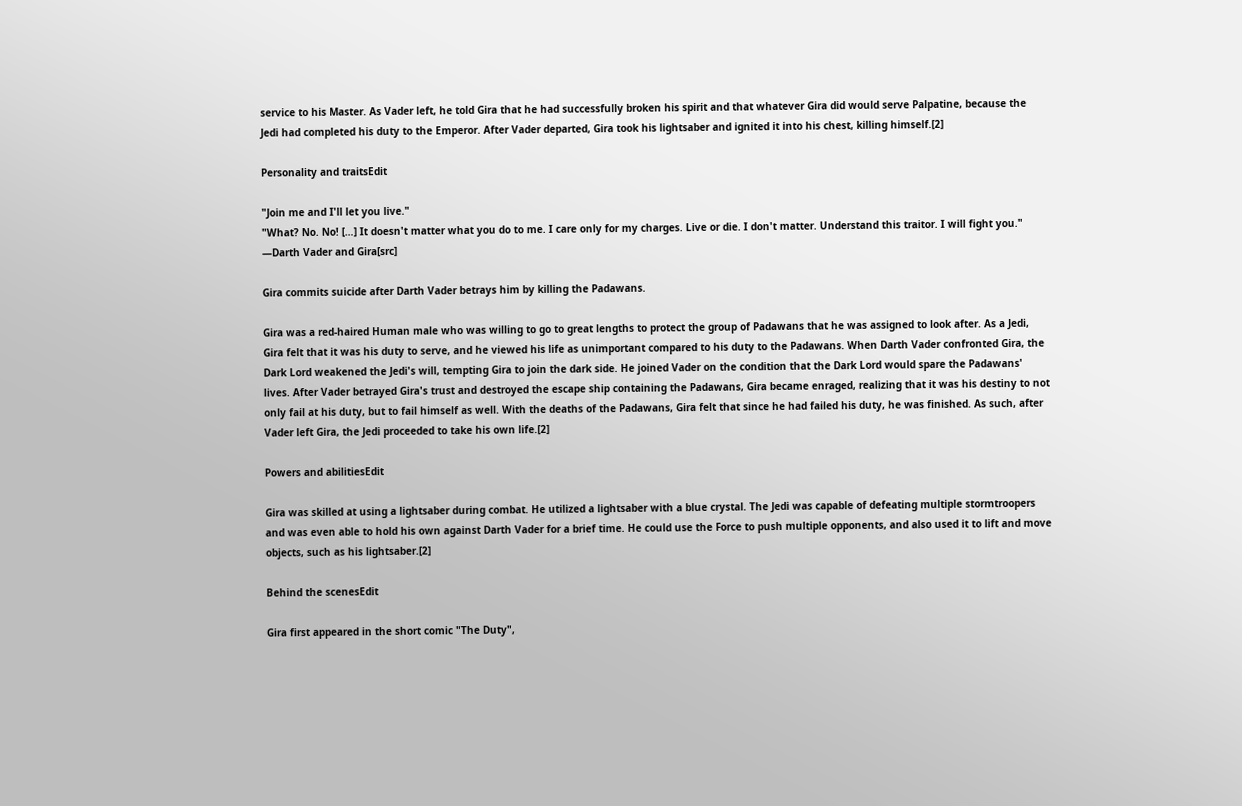service to his Master. As Vader left, he told Gira that he had successfully broken his spirit and that whatever Gira did would serve Palpatine, because the Jedi had completed his duty to the Emperor. After Vader departed, Gira took his lightsaber and ignited it into his chest, killing himself.[2]

Personality and traitsEdit

"Join me and I'll let you live."
"What? No. No! […] It doesn't matter what you do to me. I care only for my charges. Live or die. I don't matter. Understand this traitor. I will fight you."
―Darth Vader and Gira[src]

Gira commits suicide after Darth Vader betrays him by killing the Padawans.

Gira was a red-haired Human male who was willing to go to great lengths to protect the group of Padawans that he was assigned to look after. As a Jedi, Gira felt that it was his duty to serve, and he viewed his life as unimportant compared to his duty to the Padawans. When Darth Vader confronted Gira, the Dark Lord weakened the Jedi's will, tempting Gira to join the dark side. He joined Vader on the condition that the Dark Lord would spare the Padawans' lives. After Vader betrayed Gira's trust and destroyed the escape ship containing the Padawans, Gira became enraged, realizing that it was his destiny to not only fail at his duty, but to fail himself as well. With the deaths of the Padawans, Gira felt that since he had failed his duty, he was finished. As such, after Vader left Gira, the Jedi proceeded to take his own life.[2]

Powers and abilitiesEdit

Gira was skilled at using a lightsaber during combat. He utilized a lightsaber with a blue crystal. The Jedi was capable of defeating multiple stormtroopers and was even able to hold his own against Darth Vader for a brief time. He could use the Force to push multiple opponents, and also used it to lift and move objects, such as his lightsaber.[2]

Behind the scenesEdit

Gira first appeared in the short comic "The Duty",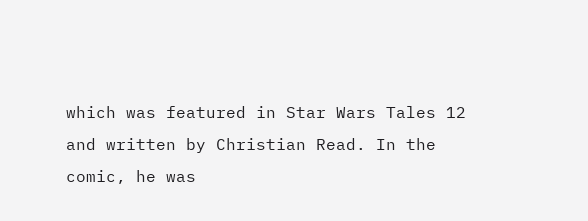which was featured in Star Wars Tales 12 and written by Christian Read. In the comic, he was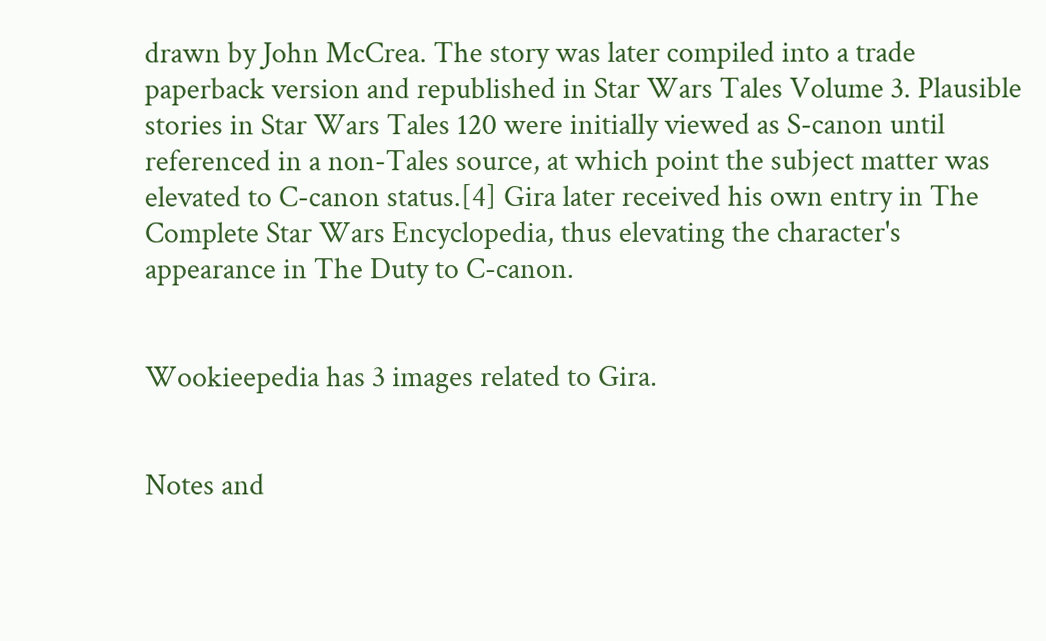drawn by John McCrea. The story was later compiled into a trade paperback version and republished in Star Wars Tales Volume 3. Plausible stories in Star Wars Tales 120 were initially viewed as S-canon until referenced in a non-Tales source, at which point the subject matter was elevated to C-canon status.[4] Gira later received his own entry in The Complete Star Wars Encyclopedia, thus elevating the character's appearance in The Duty to C-canon.


Wookieepedia has 3 images related to Gira.


Notes and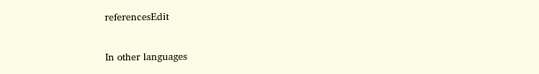referencesEdit

In other languages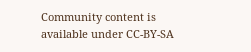Community content is available under CC-BY-SA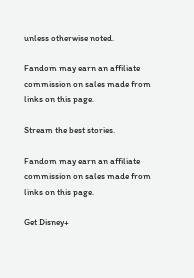unless otherwise noted.

Fandom may earn an affiliate commission on sales made from links on this page.

Stream the best stories.

Fandom may earn an affiliate commission on sales made from links on this page.

Get Disney+